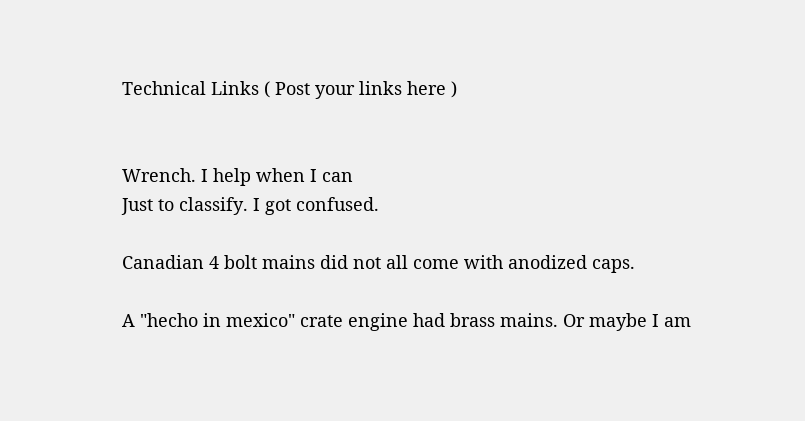Technical Links ( Post your links here )


Wrench. I help when I can
Just to classify. I got confused.

Canadian 4 bolt mains did not all come with anodized caps.

A "hecho in mexico" crate engine had brass mains. Or maybe I am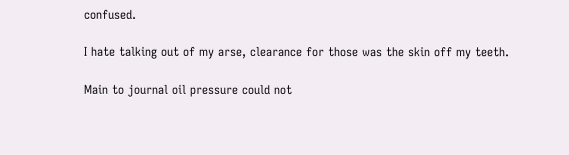confused.

I hate talking out of my arse, clearance for those was the skin off my teeth.

Main to journal oil pressure could not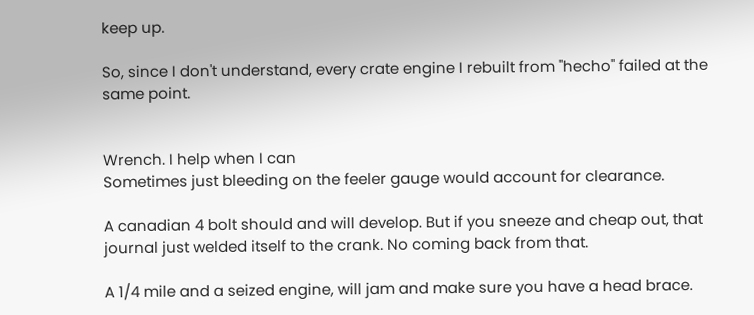keep up.

So, since I don't understand, every crate engine I rebuilt from "hecho" failed at the same point.


Wrench. I help when I can
Sometimes just bleeding on the feeler gauge would account for clearance.

A canadian 4 bolt should and will develop. But if you sneeze and cheap out, that journal just welded itself to the crank. No coming back from that.

A 1/4 mile and a seized engine, will jam and make sure you have a head brace.